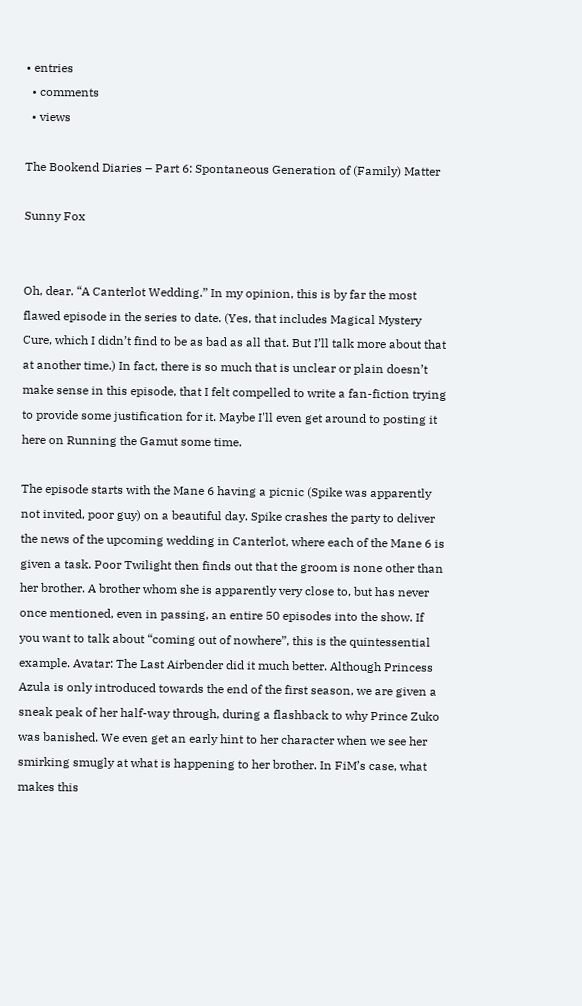• entries
  • comments
  • views

The Bookend Diaries – Part 6: Spontaneous Generation of (Family) Matter

Sunny Fox


Oh, dear. “A Canterlot Wedding.” In my opinion, this is by far the most flawed episode in the series to date. (Yes, that includes Magical Mystery Cure, which I didn’t find to be as bad as all that. But I’ll talk more about that at another time.) In fact, there is so much that is unclear or plain doesn’t make sense in this episode, that I felt compelled to write a fan-fiction trying to provide some justification for it. Maybe I'll even get around to posting it here on Running the Gamut some time.

The episode starts with the Mane 6 having a picnic (Spike was apparently not invited, poor guy) on a beautiful day. Spike crashes the party to deliver the news of the upcoming wedding in Canterlot, where each of the Mane 6 is given a task. Poor Twilight then finds out that the groom is none other than her brother. A brother whom she is apparently very close to, but has never once mentioned, even in passing, an entire 50 episodes into the show. If you want to talk about “coming out of nowhere”, this is the quintessential example. Avatar: The Last Airbender did it much better. Although Princess Azula is only introduced towards the end of the first season, we are given a sneak peak of her half-way through, during a flashback to why Prince Zuko was banished. We even get an early hint to her character when we see her smirking smugly at what is happening to her brother. In FiM’s case, what makes this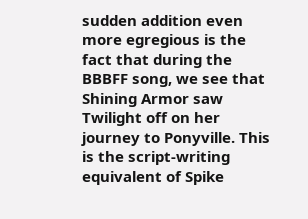sudden addition even more egregious is the fact that during the BBBFF song, we see that Shining Armor saw Twilight off on her journey to Ponyville. This is the script-writing equivalent of Spike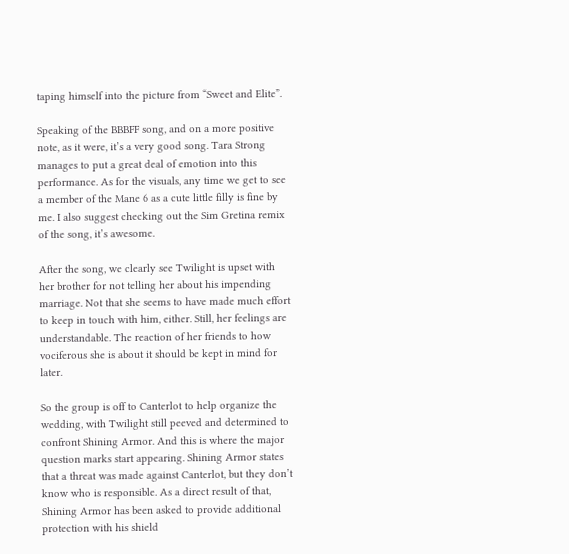taping himself into the picture from “Sweet and Elite”.

Speaking of the BBBFF song, and on a more positive note, as it were, it’s a very good song. Tara Strong manages to put a great deal of emotion into this performance. As for the visuals, any time we get to see a member of the Mane 6 as a cute little filly is fine by me. I also suggest checking out the Sim Gretina remix of the song, it’s awesome.

After the song, we clearly see Twilight is upset with her brother for not telling her about his impending marriage. Not that she seems to have made much effort to keep in touch with him, either. Still, her feelings are understandable. The reaction of her friends to how vociferous she is about it should be kept in mind for later.

So the group is off to Canterlot to help organize the wedding, with Twilight still peeved and determined to confront Shining Armor. And this is where the major question marks start appearing. Shining Armor states that a threat was made against Canterlot, but they don’t know who is responsible. As a direct result of that, Shining Armor has been asked to provide additional protection with his shield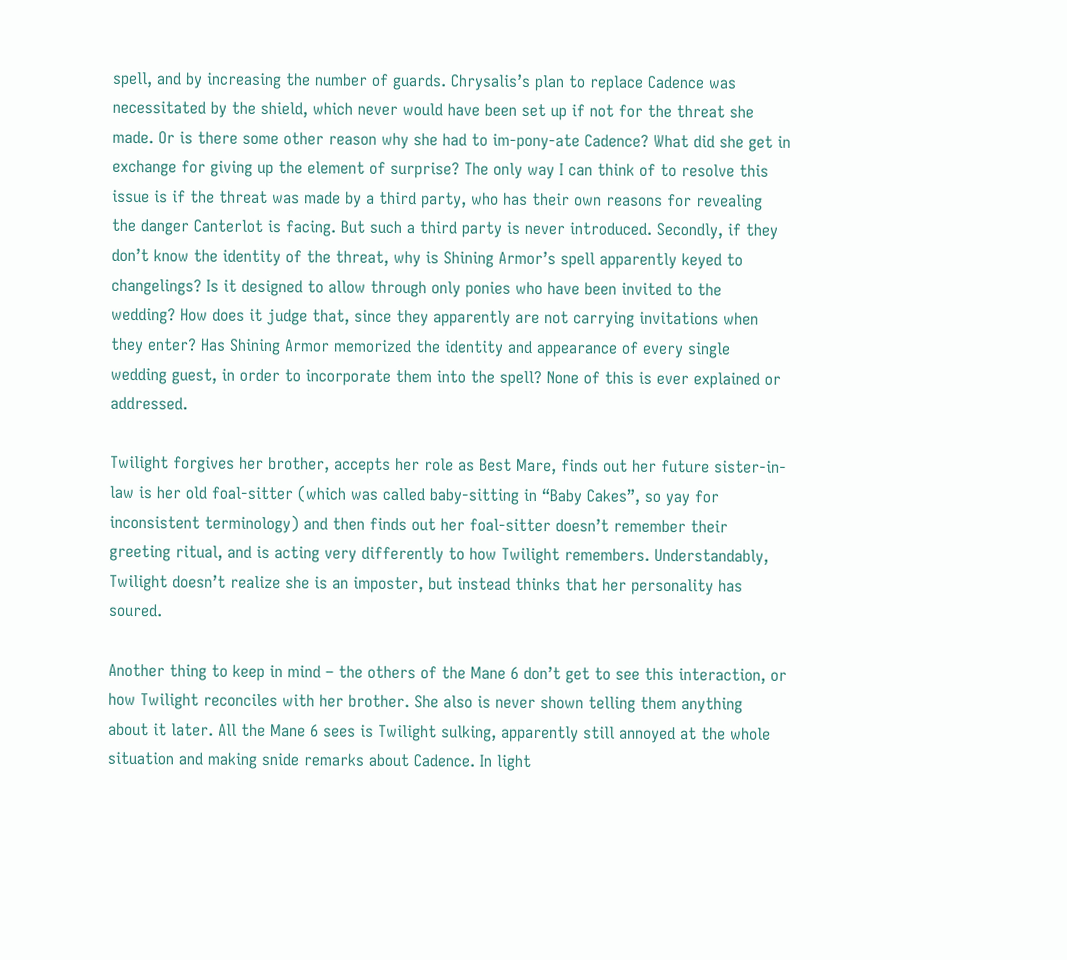spell, and by increasing the number of guards. Chrysalis’s plan to replace Cadence was necessitated by the shield, which never would have been set up if not for the threat she made. Or is there some other reason why she had to im-pony-ate Cadence? What did she get in exchange for giving up the element of surprise? The only way I can think of to resolve this issue is if the threat was made by a third party, who has their own reasons for revealing the danger Canterlot is facing. But such a third party is never introduced. Secondly, if they don’t know the identity of the threat, why is Shining Armor’s spell apparently keyed to changelings? Is it designed to allow through only ponies who have been invited to the wedding? How does it judge that, since they apparently are not carrying invitations when they enter? Has Shining Armor memorized the identity and appearance of every single wedding guest, in order to incorporate them into the spell? None of this is ever explained or addressed.

Twilight forgives her brother, accepts her role as Best Mare, finds out her future sister-in-law is her old foal-sitter (which was called baby-sitting in “Baby Cakes”, so yay for inconsistent terminology) and then finds out her foal-sitter doesn’t remember their greeting ritual, and is acting very differently to how Twilight remembers. Understandably, Twilight doesn’t realize she is an imposter, but instead thinks that her personality has soured.

Another thing to keep in mind – the others of the Mane 6 don’t get to see this interaction, or how Twilight reconciles with her brother. She also is never shown telling them anything about it later. All the Mane 6 sees is Twilight sulking, apparently still annoyed at the whole situation and making snide remarks about Cadence. In light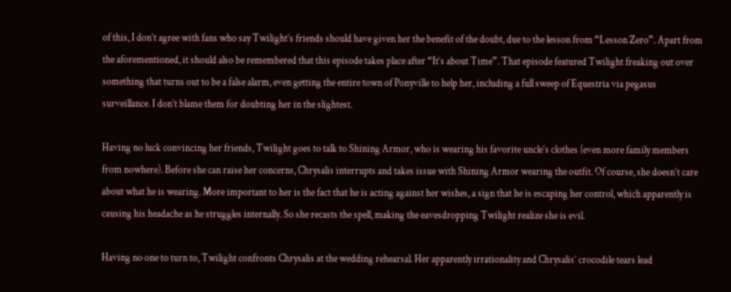of this, I don’t agree with fans who say Twilight’s friends should have given her the benefit of the doubt, due to the lesson from “Lesson Zero”. Apart from the aforementioned, it should also be remembered that this episode takes place after “It’s about Time”. That episode featured Twilight freaking out over something that turns out to be a false alarm, even getting the entire town of Ponyville to help her, including a full sweep of Equestria via pegasus surveillance. I don’t blame them for doubting her in the slightest.

Having no luck convincing her friends, Twilight goes to talk to Shining Armor, who is wearing his favorite uncle’s clothes (even more family members from nowhere). Before she can raise her concerns, Chrysalis interrupts and takes issue with Shining Armor wearing the outfit. Of course, she doesn’t care about what he is wearing. More important to her is the fact that he is acting against her wishes, a sign that he is escaping her control, which apparently is causing his headache as he struggles internally. So she recasts the spell, making the eavesdropping Twilight realize she is evil.

Having no one to turn to, Twilight confronts Chrysalis at the wedding rehearsal. Her apparently irrationality and Chrysalis’ crocodile tears lead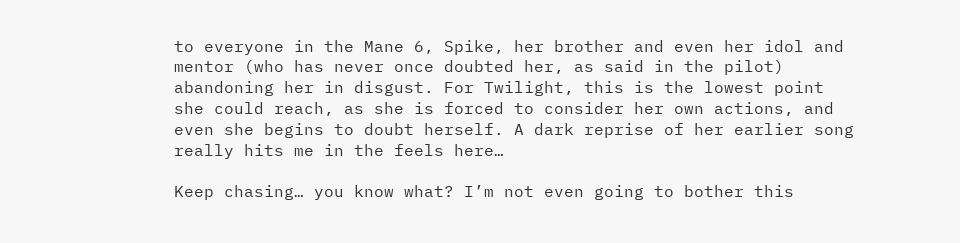to everyone in the Mane 6, Spike, her brother and even her idol and mentor (who has never once doubted her, as said in the pilot) abandoning her in disgust. For Twilight, this is the lowest point she could reach, as she is forced to consider her own actions, and even she begins to doubt herself. A dark reprise of her earlier song really hits me in the feels here…

Keep chasing… you know what? I’m not even going to bother this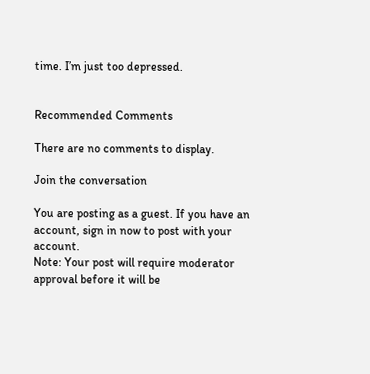time. I’m just too depressed.


Recommended Comments

There are no comments to display.

Join the conversation

You are posting as a guest. If you have an account, sign in now to post with your account.
Note: Your post will require moderator approval before it will be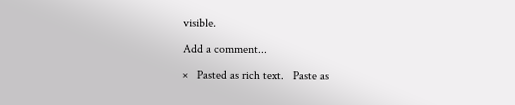visible.

Add a comment...

×   Pasted as rich text.   Paste as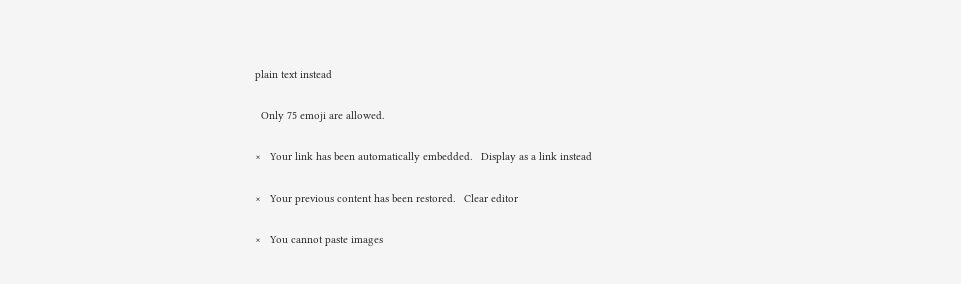plain text instead

  Only 75 emoji are allowed.

×   Your link has been automatically embedded.   Display as a link instead

×   Your previous content has been restored.   Clear editor

×   You cannot paste images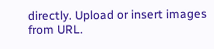directly. Upload or insert images from URL.